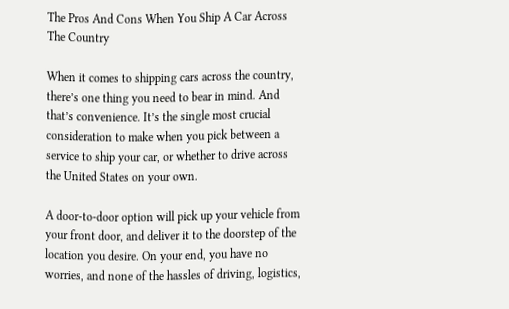The Pros And Cons When You Ship A Car Across The Country

When it comes to shipping cars across the country, there’s one thing you need to bear in mind. And that’s convenience. It’s the single most crucial consideration to make when you pick between a service to ship your car, or whether to drive across the United States on your own.

A door-to-door option will pick up your vehicle from your front door, and deliver it to the doorstep of the location you desire. On your end, you have no worries, and none of the hassles of driving, logistics,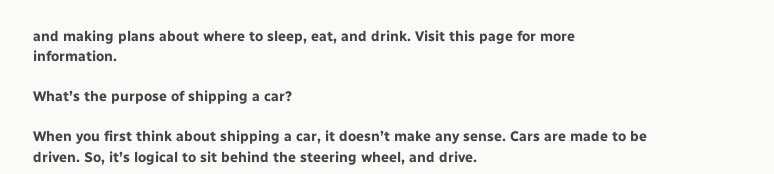and making plans about where to sleep, eat, and drink. Visit this page for more information.

What’s the purpose of shipping a car?

When you first think about shipping a car, it doesn’t make any sense. Cars are made to be driven. So, it’s logical to sit behind the steering wheel, and drive.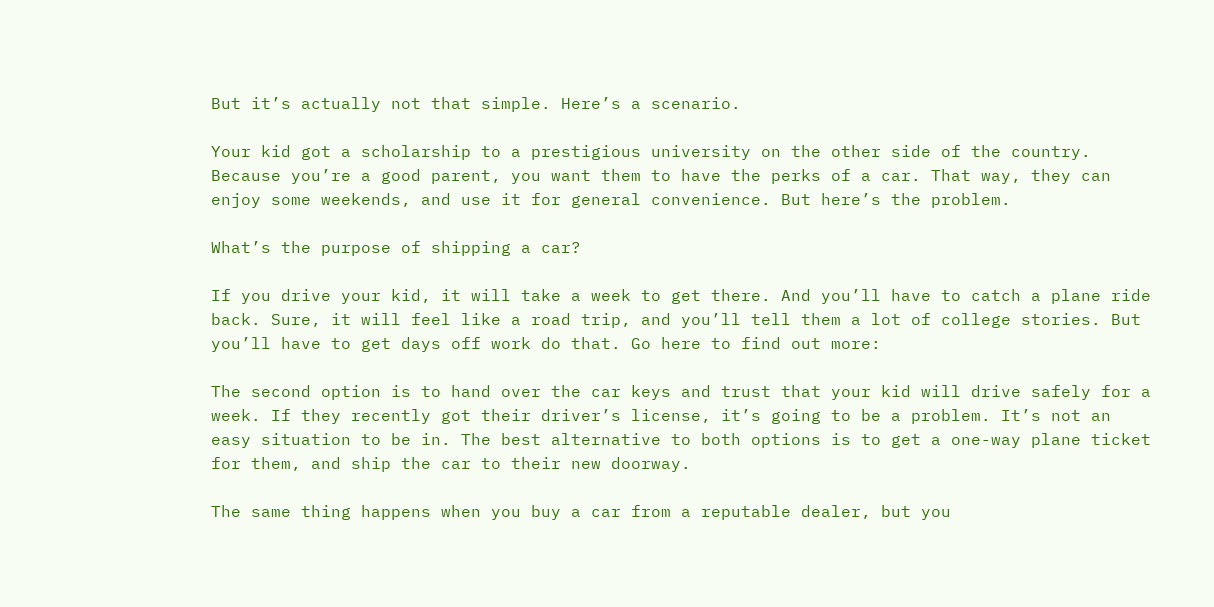But it’s actually not that simple. Here’s a scenario.

Your kid got a scholarship to a prestigious university on the other side of the country. Because you’re a good parent, you want them to have the perks of a car. That way, they can enjoy some weekends, and use it for general convenience. But here’s the problem.

What’s the purpose of shipping a car?

If you drive your kid, it will take a week to get there. And you’ll have to catch a plane ride back. Sure, it will feel like a road trip, and you’ll tell them a lot of college stories. But you’ll have to get days off work do that. Go here to find out more:

The second option is to hand over the car keys and trust that your kid will drive safely for a week. If they recently got their driver’s license, it’s going to be a problem. It’s not an easy situation to be in. The best alternative to both options is to get a one-way plane ticket for them, and ship the car to their new doorway.

The same thing happens when you buy a car from a reputable dealer, but you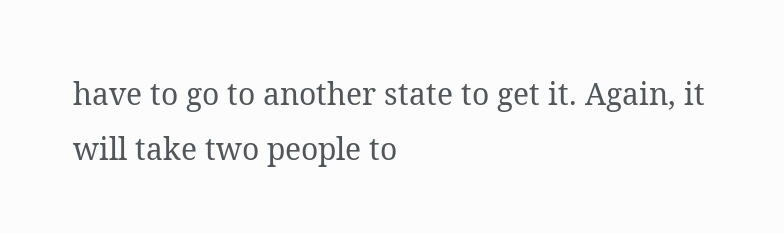have to go to another state to get it. Again, it will take two people to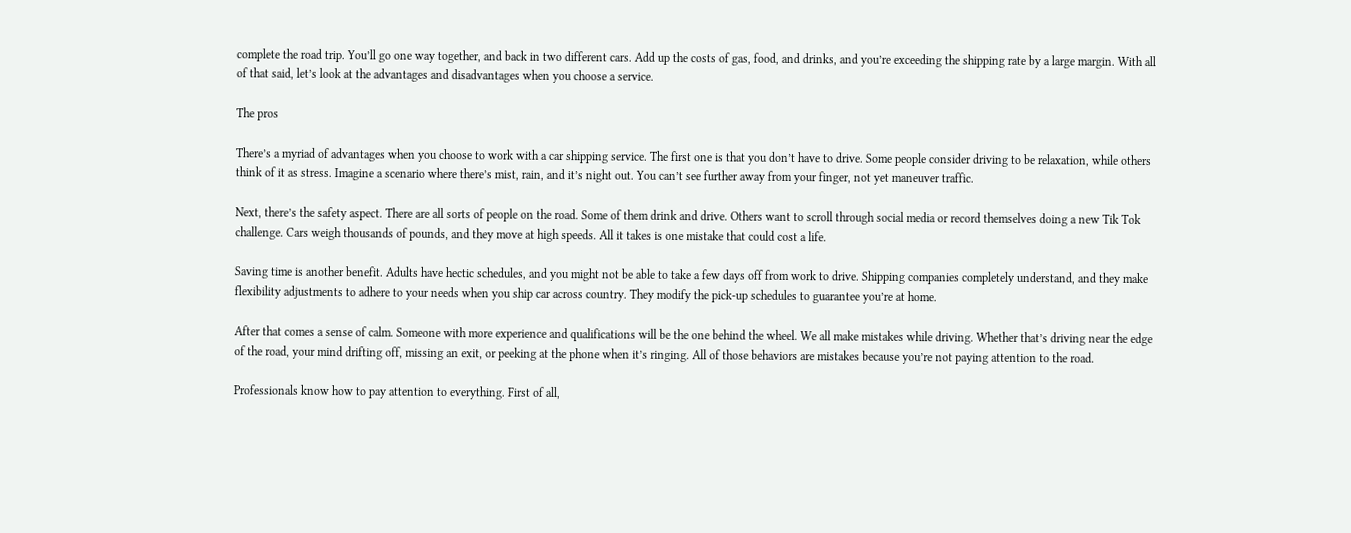complete the road trip. You’ll go one way together, and back in two different cars. Add up the costs of gas, food, and drinks, and you’re exceeding the shipping rate by a large margin. With all of that said, let’s look at the advantages and disadvantages when you choose a service.

The pros

There’s a myriad of advantages when you choose to work with a car shipping service. The first one is that you don’t have to drive. Some people consider driving to be relaxation, while others think of it as stress. Imagine a scenario where there’s mist, rain, and it’s night out. You can’t see further away from your finger, not yet maneuver traffic.

Next, there’s the safety aspect. There are all sorts of people on the road. Some of them drink and drive. Others want to scroll through social media or record themselves doing a new Tik Tok challenge. Cars weigh thousands of pounds, and they move at high speeds. All it takes is one mistake that could cost a life.

Saving time is another benefit. Adults have hectic schedules, and you might not be able to take a few days off from work to drive. Shipping companies completely understand, and they make flexibility adjustments to adhere to your needs when you ship car across country. They modify the pick-up schedules to guarantee you’re at home.

After that comes a sense of calm. Someone with more experience and qualifications will be the one behind the wheel. We all make mistakes while driving. Whether that’s driving near the edge of the road, your mind drifting off, missing an exit, or peeking at the phone when it’s ringing. All of those behaviors are mistakes because you’re not paying attention to the road.

Professionals know how to pay attention to everything. First of all,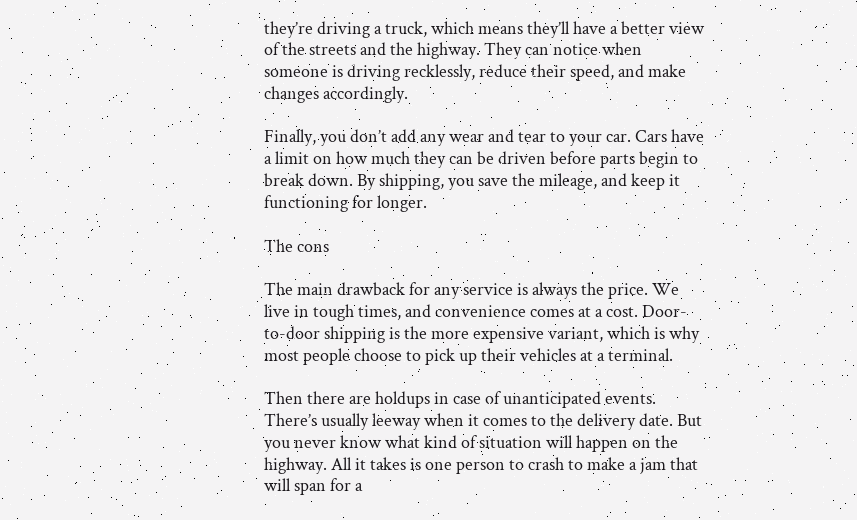they’re driving a truck, which means they’ll have a better view of the streets and the highway. They can notice when someone is driving recklessly, reduce their speed, and make changes accordingly.

Finally, you don’t add any wear and tear to your car. Cars have a limit on how much they can be driven before parts begin to break down. By shipping, you save the mileage, and keep it functioning for longer.

The cons

The main drawback for any service is always the price. We live in tough times, and convenience comes at a cost. Door-to-door shipping is the more expensive variant, which is why most people choose to pick up their vehicles at a terminal.

Then there are holdups in case of unanticipated events. There’s usually leeway when it comes to the delivery date. But you never know what kind of situation will happen on the highway. All it takes is one person to crash to make a jam that will span for a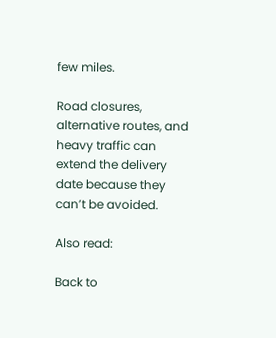few miles.

Road closures, alternative routes, and heavy traffic can extend the delivery date because they can’t be avoided.

Also read:

Back to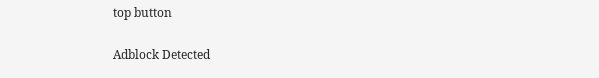top button

Adblock Detected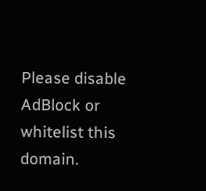Please disable AdBlock or whitelist this domain.